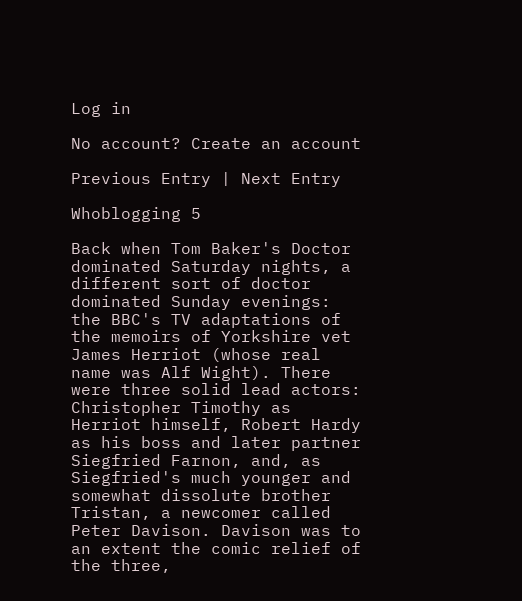Log in

No account? Create an account

Previous Entry | Next Entry

Whoblogging 5

Back when Tom Baker's Doctor dominated Saturday nights, a different sort of doctor dominated Sunday evenings: the BBC's TV adaptations of the memoirs of Yorkshire vet James Herriot (whose real name was Alf Wight). There were three solid lead actors: Christopher Timothy as Herriot himself, Robert Hardy as his boss and later partner Siegfried Farnon, and, as Siegfried's much younger and somewhat dissolute brother Tristan, a newcomer called Peter Davison. Davison was to an extent the comic relief of the three,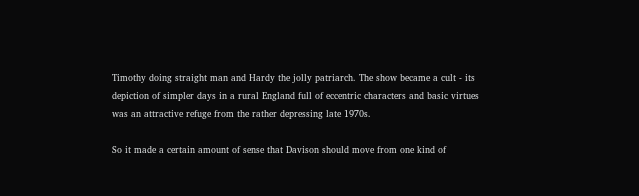Timothy doing straight man and Hardy the jolly patriarch. The show became a cult - its depiction of simpler days in a rural England full of eccentric characters and basic virtues was an attractive refuge from the rather depressing late 1970s.

So it made a certain amount of sense that Davison should move from one kind of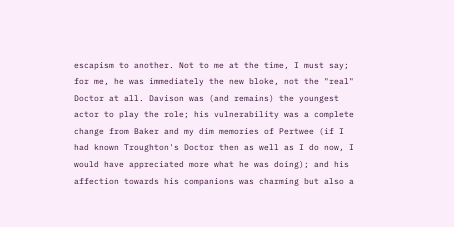escapism to another. Not to me at the time, I must say; for me, he was immediately the new bloke, not the "real" Doctor at all. Davison was (and remains) the youngest actor to play the role; his vulnerability was a complete change from Baker and my dim memories of Pertwee (if I had known Troughton's Doctor then as well as I do now, I would have appreciated more what he was doing); and his affection towards his companions was charming but also a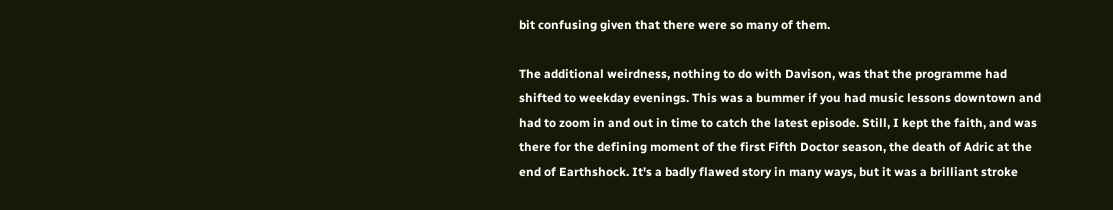bit confusing given that there were so many of them.

The additional weirdness, nothing to do with Davison, was that the programme had shifted to weekday evenings. This was a bummer if you had music lessons downtown and had to zoom in and out in time to catch the latest episode. Still, I kept the faith, and was there for the defining moment of the first Fifth Doctor season, the death of Adric at the end of Earthshock. It's a badly flawed story in many ways, but it was a brilliant stroke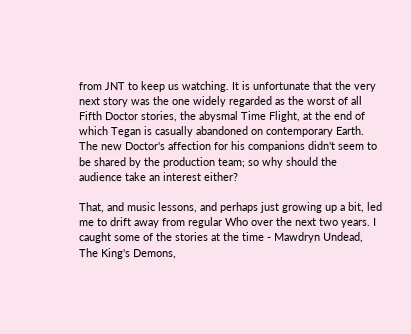from JNT to keep us watching. It is unfortunate that the very next story was the one widely regarded as the worst of all Fifth Doctor stories, the abysmal Time Flight, at the end of which Tegan is casually abandoned on contemporary Earth. The new Doctor's affection for his companions didn't seem to be shared by the production team; so why should the audience take an interest either?

That, and music lessons, and perhaps just growing up a bit, led me to drift away from regular Who over the next two years. I caught some of the stories at the time - Mawdryn Undead, The King's Demons,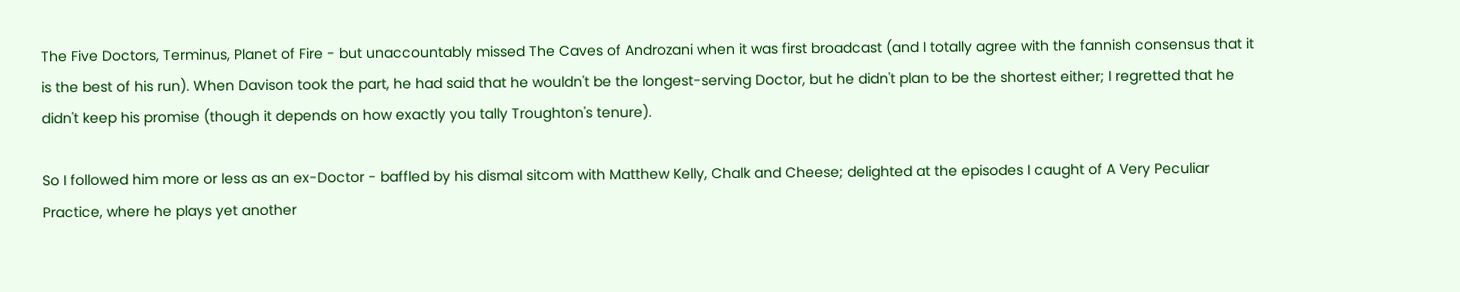The Five Doctors, Terminus, Planet of Fire - but unaccountably missed The Caves of Androzani when it was first broadcast (and I totally agree with the fannish consensus that it is the best of his run). When Davison took the part, he had said that he wouldn't be the longest-serving Doctor, but he didn't plan to be the shortest either; I regretted that he didn't keep his promise (though it depends on how exactly you tally Troughton's tenure).

So I followed him more or less as an ex-Doctor - baffled by his dismal sitcom with Matthew Kelly, Chalk and Cheese; delighted at the episodes I caught of A Very Peculiar Practice, where he plays yet another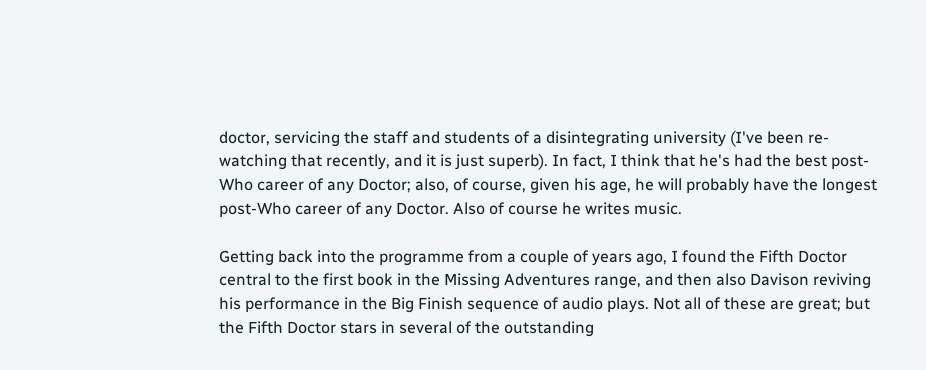doctor, servicing the staff and students of a disintegrating university (I've been re-watching that recently, and it is just superb). In fact, I think that he's had the best post-Who career of any Doctor; also, of course, given his age, he will probably have the longest post-Who career of any Doctor. Also of course he writes music.

Getting back into the programme from a couple of years ago, I found the Fifth Doctor central to the first book in the Missing Adventures range, and then also Davison reviving his performance in the Big Finish sequence of audio plays. Not all of these are great; but the Fifth Doctor stars in several of the outstanding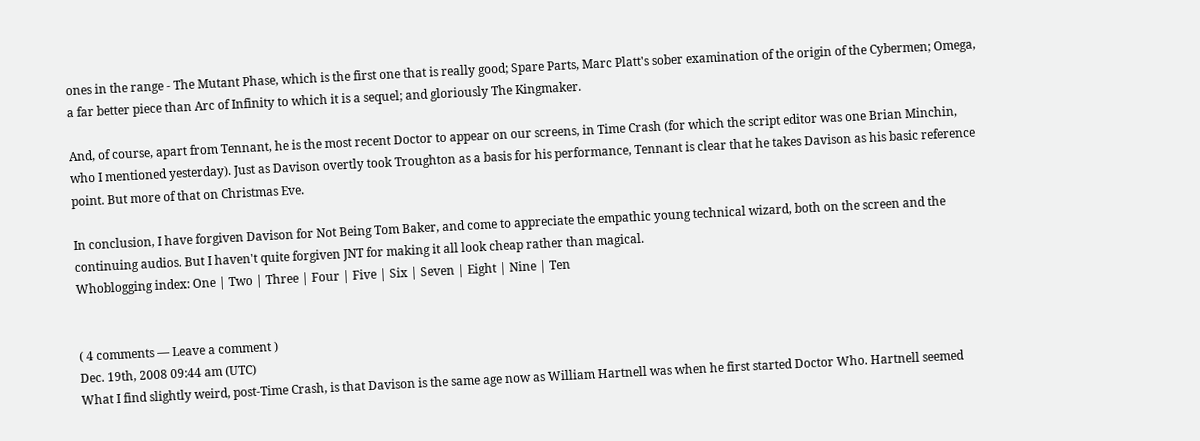ones in the range - The Mutant Phase, which is the first one that is really good; Spare Parts, Marc Platt's sober examination of the origin of the Cybermen; Omega, a far better piece than Arc of Infinity to which it is a sequel; and gloriously The Kingmaker.

And, of course, apart from Tennant, he is the most recent Doctor to appear on our screens, in Time Crash (for which the script editor was one Brian Minchin, who I mentioned yesterday). Just as Davison overtly took Troughton as a basis for his performance, Tennant is clear that he takes Davison as his basic reference point. But more of that on Christmas Eve.

In conclusion, I have forgiven Davison for Not Being Tom Baker, and come to appreciate the empathic young technical wizard, both on the screen and the continuing audios. But I haven't quite forgiven JNT for making it all look cheap rather than magical.
Whoblogging index: One | Two | Three | Four | Five | Six | Seven | Eight | Nine | Ten


( 4 comments — Leave a comment )
Dec. 19th, 2008 09:44 am (UTC)
What I find slightly weird, post-Time Crash, is that Davison is the same age now as William Hartnell was when he first started Doctor Who. Hartnell seemed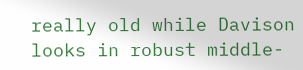really old while Davison looks in robust middle-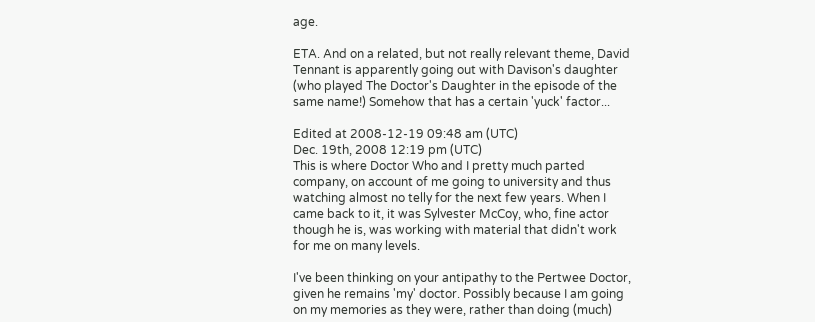age.

ETA. And on a related, but not really relevant theme, David Tennant is apparently going out with Davison's daughter (who played The Doctor's Daughter in the episode of the same name!) Somehow that has a certain 'yuck' factor...

Edited at 2008-12-19 09:48 am (UTC)
Dec. 19th, 2008 12:19 pm (UTC)
This is where Doctor Who and I pretty much parted company, on account of me going to university and thus watching almost no telly for the next few years. When I came back to it, it was Sylvester McCoy, who, fine actor though he is, was working with material that didn't work for me on many levels.

I've been thinking on your antipathy to the Pertwee Doctor, given he remains 'my' doctor. Possibly because I am going on my memories as they were, rather than doing (much)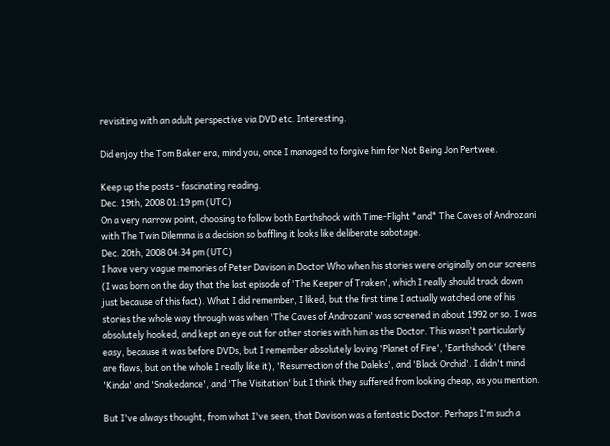revisiting with an adult perspective via DVD etc. Interesting.

Did enjoy the Tom Baker era, mind you, once I managed to forgive him for Not Being Jon Pertwee.

Keep up the posts - fascinating reading.
Dec. 19th, 2008 01:19 pm (UTC)
On a very narrow point, choosing to follow both Earthshock with Time-Flight *and* The Caves of Androzani with The Twin Dilemma is a decision so baffling it looks like deliberate sabotage.
Dec. 20th, 2008 04:34 pm (UTC)
I have very vague memories of Peter Davison in Doctor Who when his stories were originally on our screens (I was born on the day that the last episode of 'The Keeper of Traken', which I really should track down just because of this fact). What I did remember, I liked, but the first time I actually watched one of his stories the whole way through was when 'The Caves of Androzani' was screened in about 1992 or so. I was absolutely hooked, and kept an eye out for other stories with him as the Doctor. This wasn't particularly easy, because it was before DVDs, but I remember absolutely loving 'Planet of Fire', 'Earthshock' (there are flaws, but on the whole I really like it), 'Resurrection of the Daleks', and 'Black Orchid'. I didn't mind 'Kinda' and 'Snakedance', and 'The Visitation' but I think they suffered from looking cheap, as you mention.

But I've always thought, from what I've seen, that Davison was a fantastic Doctor. Perhaps I'm such a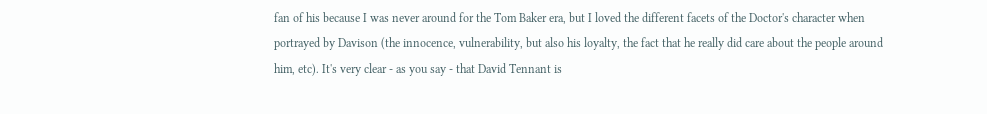fan of his because I was never around for the Tom Baker era, but I loved the different facets of the Doctor's character when portrayed by Davison (the innocence, vulnerability, but also his loyalty, the fact that he really did care about the people around him, etc). It's very clear - as you say - that David Tennant is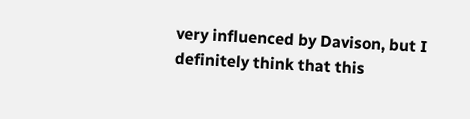very influenced by Davison, but I definitely think that this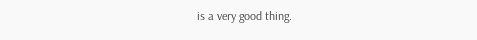is a very good thing.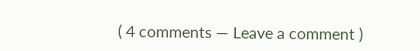( 4 comments — Leave a comment )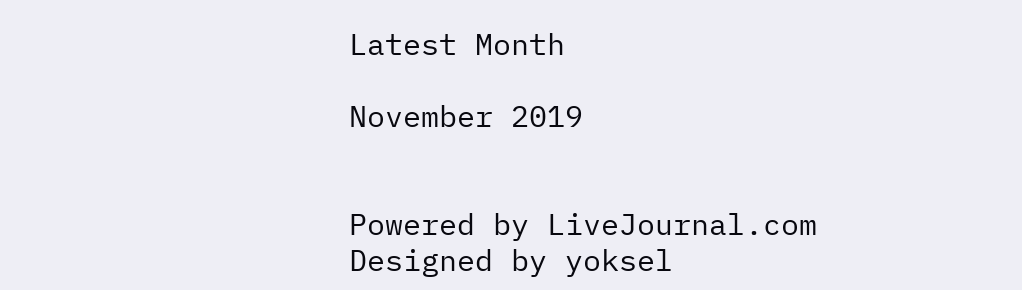Latest Month

November 2019


Powered by LiveJournal.com
Designed by yoksel